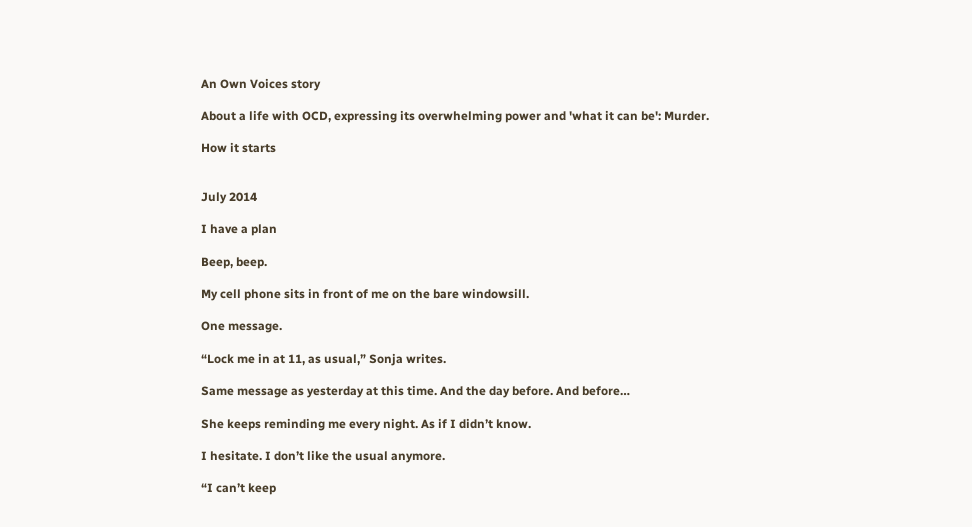An Own Voices story

About a life with OCD, expressing its overwhelming power and 'what it can be': Murder.

How it starts


July 2014

I have a plan

Beep, beep.

My cell phone sits in front of me on the bare windowsill.

One message.

“Lock me in at 11, as usual,” Sonja writes.

Same message as yesterday at this time. And the day before. And before…

She keeps reminding me every night. As if I didn’t know.

I hesitate. I don’t like the usual anymore.

“I can’t keep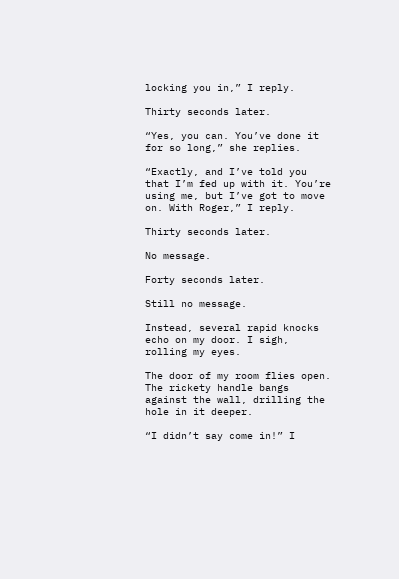locking you in,” I reply.

Thirty seconds later.

“Yes, you can. You’ve done it for so long,” she replies.

“Exactly, and I’ve told you that I’m fed up with it. You’re using me, but I’ve got to move on. With Roger,” I reply.

Thirty seconds later.

No message.

Forty seconds later.

Still no message.

Instead, several rapid knocks echo on my door. I sigh, rolling my eyes.

The door of my room flies open. The rickety handle bangs against the wall, drilling the hole in it deeper.

“I didn’t say come in!” I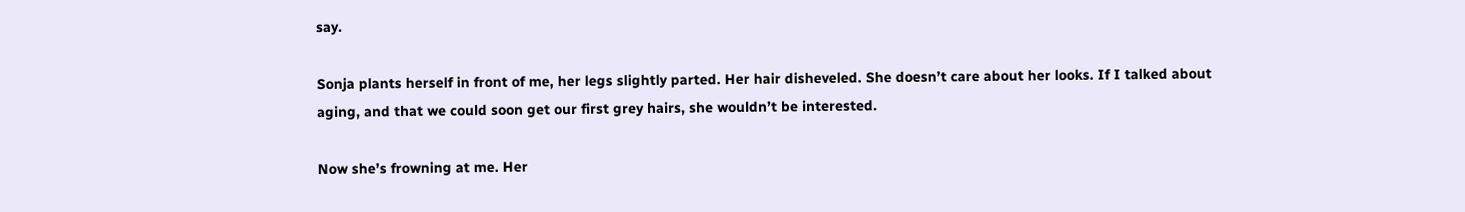say.

Sonja plants herself in front of me, her legs slightly parted. Her hair disheveled. She doesn’t care about her looks. If I talked about aging, and that we could soon get our first grey hairs, she wouldn’t be interested.

Now she’s frowning at me. Her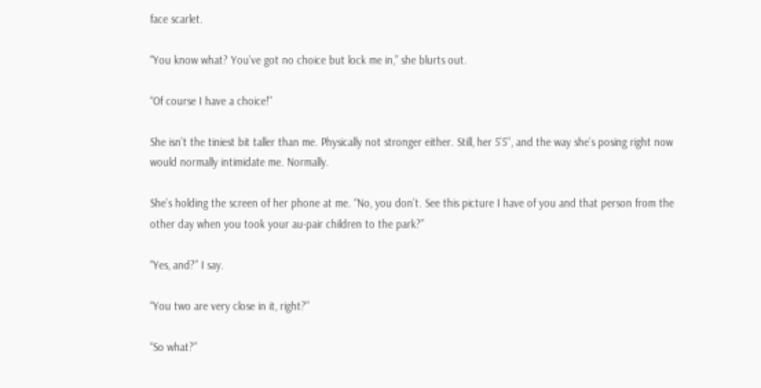face scarlet.

“You know what? You’ve got no choice but lock me in,” she blurts out.

“Of course I have a choice!”

She isn’t the tiniest bit taller than me. Physically not stronger either. Still, her 5’5’’, and the way she’s posing right now would normally intimidate me. Normally.

She’s holding the screen of her phone at me. “No, you don’t. See this picture I have of you and that person from the other day when you took your au-pair children to the park?”

“Yes, and?” I say.

“You two are very close in it, right?”

“So what?”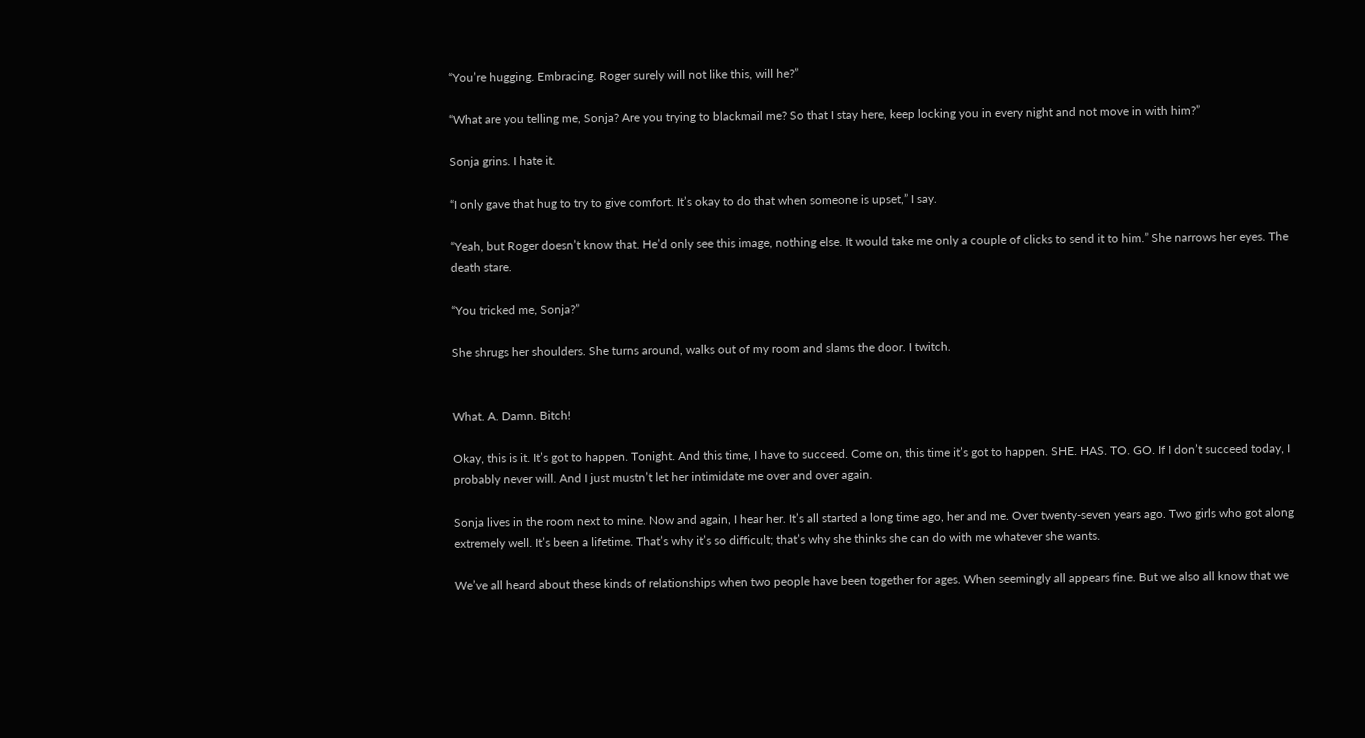“You’re hugging. Embracing. Roger surely will not like this, will he?”

“What are you telling me, Sonja? Are you trying to blackmail me? So that I stay here, keep locking you in every night and not move in with him?”

Sonja grins. I hate it.

“I only gave that hug to try to give comfort. It’s okay to do that when someone is upset,” I say.

“Yeah, but Roger doesn’t know that. He’d only see this image, nothing else. It would take me only a couple of clicks to send it to him.” She narrows her eyes. The death stare.

“You tricked me, Sonja?”

She shrugs her shoulders. She turns around, walks out of my room and slams the door. I twitch.


What. A. Damn. Bitch!

Okay, this is it. It’s got to happen. Tonight. And this time, I have to succeed. Come on, this time it’s got to happen. SHE. HAS. TO. GO. If I don’t succeed today, I probably never will. And I just mustn’t let her intimidate me over and over again.

Sonja lives in the room next to mine. Now and again, I hear her. It’s all started a long time ago, her and me. Over twenty-seven years ago. Two girls who got along extremely well. It’s been a lifetime. That’s why it’s so difficult; that’s why she thinks she can do with me whatever she wants.

We’ve all heard about these kinds of relationships when two people have been together for ages. When seemingly all appears fine. But we also all know that we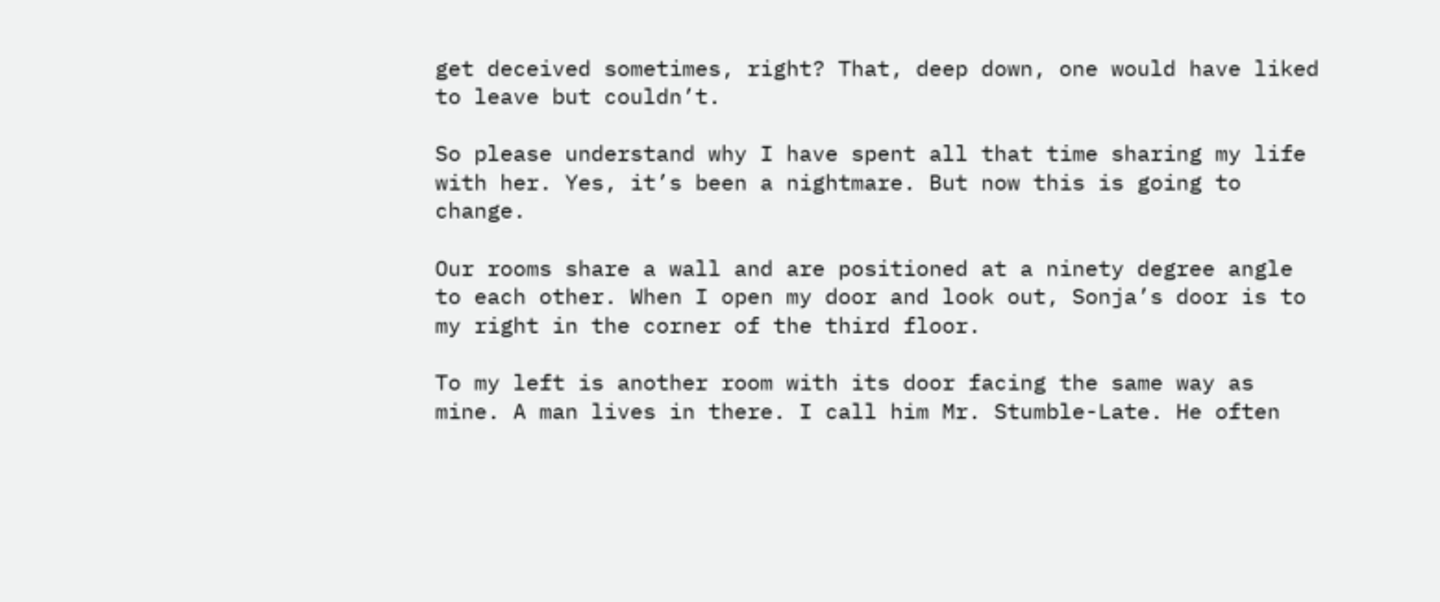get deceived sometimes, right? That, deep down, one would have liked to leave but couldn’t.

So please understand why I have spent all that time sharing my life with her. Yes, it’s been a nightmare. But now this is going to change.

Our rooms share a wall and are positioned at a ninety degree angle to each other. When I open my door and look out, Sonja’s door is to my right in the corner of the third floor.

To my left is another room with its door facing the same way as mine. A man lives in there. I call him Mr. Stumble-Late. He often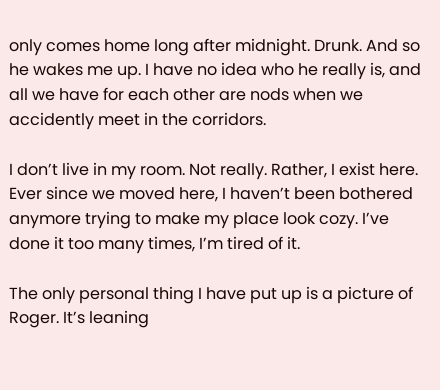only comes home long after midnight. Drunk. And so he wakes me up. I have no idea who he really is, and all we have for each other are nods when we accidently meet in the corridors.

I don’t live in my room. Not really. Rather, I exist here. Ever since we moved here, I haven’t been bothered anymore trying to make my place look cozy. I’ve done it too many times, I’m tired of it.

The only personal thing I have put up is a picture of Roger. It’s leaning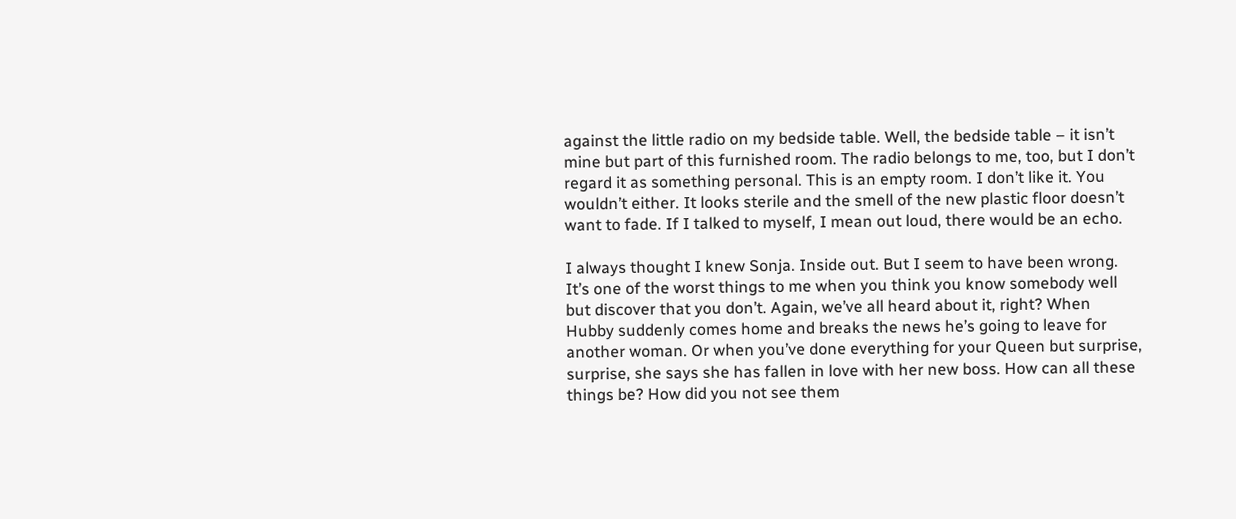against the little radio on my bedside table. Well, the bedside table – it isn’t mine but part of this furnished room. The radio belongs to me, too, but I don’t regard it as something personal. This is an empty room. I don’t like it. You wouldn’t either. It looks sterile and the smell of the new plastic floor doesn’t want to fade. If I talked to myself, I mean out loud, there would be an echo.

I always thought I knew Sonja. Inside out. But I seem to have been wrong. It’s one of the worst things to me when you think you know somebody well but discover that you don’t. Again, we’ve all heard about it, right? When Hubby suddenly comes home and breaks the news he’s going to leave for another woman. Or when you’ve done everything for your Queen but surprise, surprise, she says she has fallen in love with her new boss. How can all these things be? How did you not see them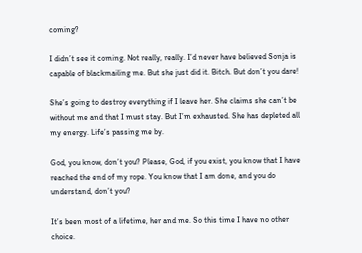coming?

I didn’t see it coming. Not really, really. I’d never have believed Sonja is capable of blackmailing me. But she just did it. Bitch. But don’t you dare!

She’s going to destroy everything if I leave her. She claims she can’t be without me and that I must stay. But I’m exhausted. She has depleted all my energy. Life’s passing me by.

God, you know, don’t you? Please, God, if you exist, you know that I have reached the end of my rope. You know that I am done, and you do understand, don’t you?

It’s been most of a lifetime, her and me. So this time I have no other choice.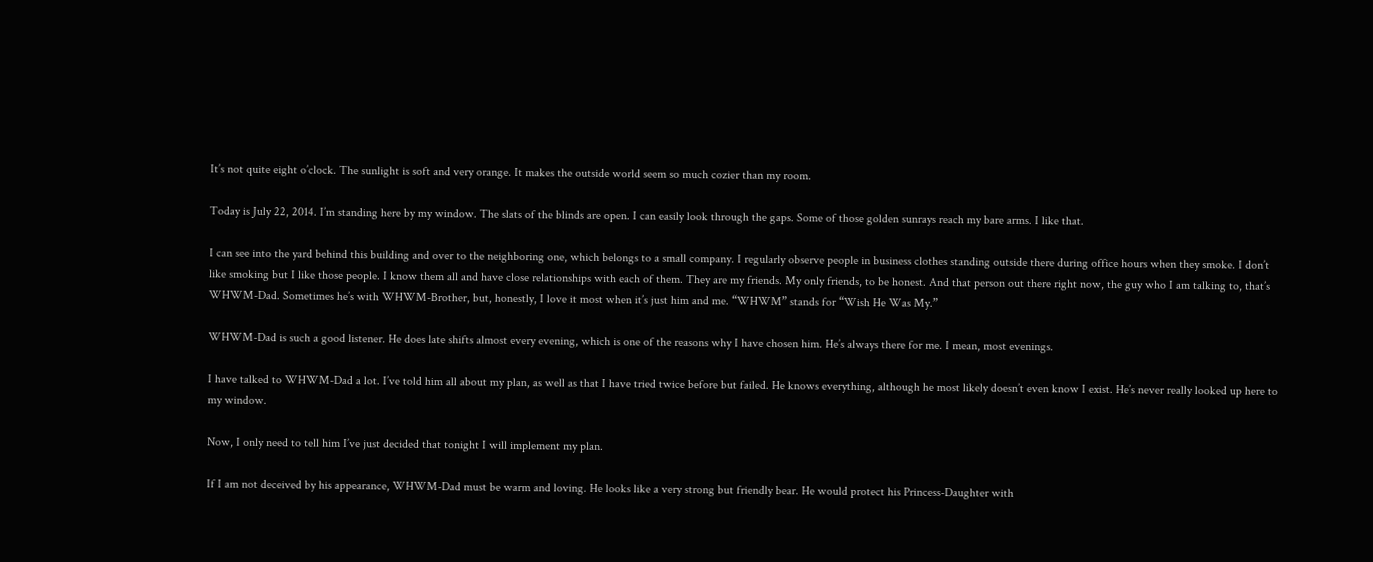It’s not quite eight o’clock. The sunlight is soft and very orange. It makes the outside world seem so much cozier than my room.

Today is July 22, 2014. I’m standing here by my window. The slats of the blinds are open. I can easily look through the gaps. Some of those golden sunrays reach my bare arms. I like that.

I can see into the yard behind this building and over to the neighboring one, which belongs to a small company. I regularly observe people in business clothes standing outside there during office hours when they smoke. I don’t like smoking but I like those people. I know them all and have close relationships with each of them. They are my friends. My only friends, to be honest. And that person out there right now, the guy who I am talking to, that’s WHWM-Dad. Sometimes he’s with WHWM-Brother, but, honestly, I love it most when it’s just him and me. “WHWM” stands for “Wish He Was My.”

WHWM-Dad is such a good listener. He does late shifts almost every evening, which is one of the reasons why I have chosen him. He’s always there for me. I mean, most evenings.

I have talked to WHWM-Dad a lot. I’ve told him all about my plan, as well as that I have tried twice before but failed. He knows everything, although he most likely doesn’t even know I exist. He’s never really looked up here to my window.

Now, I only need to tell him I’ve just decided that tonight I will implement my plan.

If I am not deceived by his appearance, WHWM-Dad must be warm and loving. He looks like a very strong but friendly bear. He would protect his Princess-Daughter with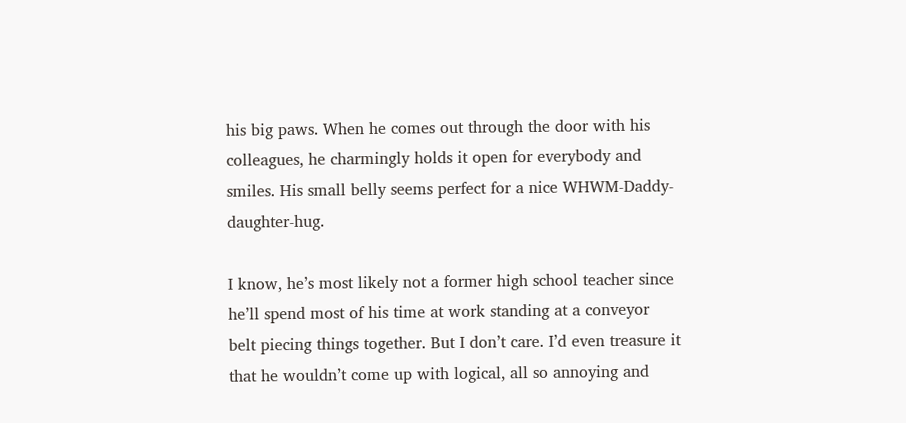his big paws. When he comes out through the door with his colleagues, he charmingly holds it open for everybody and smiles. His small belly seems perfect for a nice WHWM-Daddy-daughter-hug.

I know, he’s most likely not a former high school teacher since he’ll spend most of his time at work standing at a conveyor belt piecing things together. But I don’t care. I’d even treasure it that he wouldn’t come up with logical, all so annoying and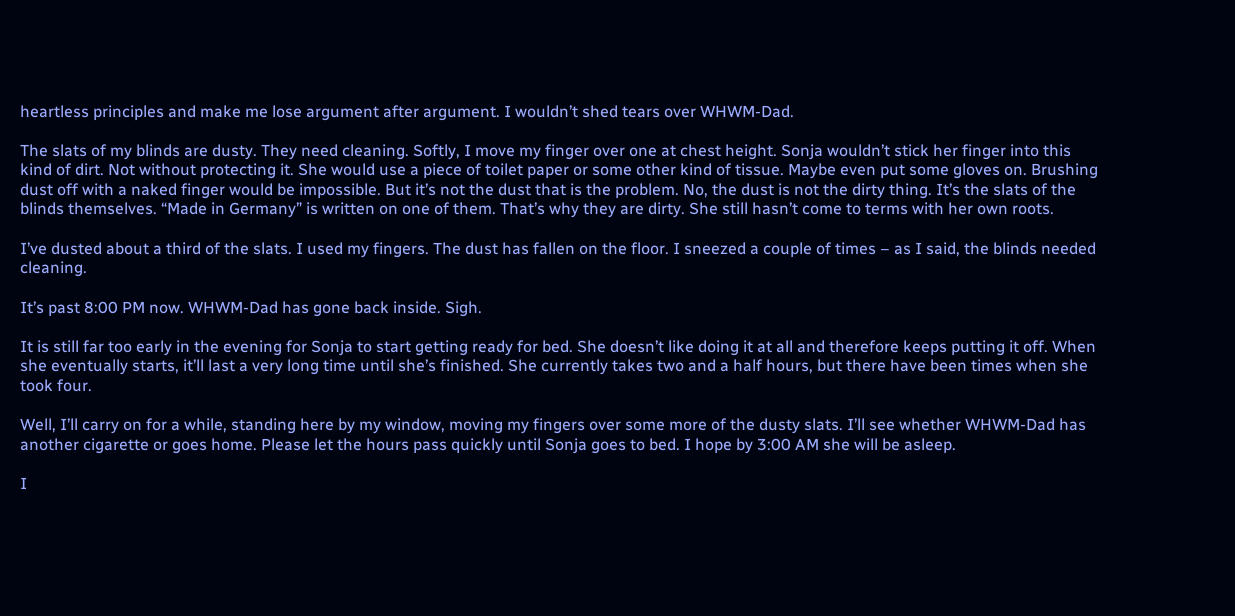heartless principles and make me lose argument after argument. I wouldn’t shed tears over WHWM-Dad.

The slats of my blinds are dusty. They need cleaning. Softly, I move my finger over one at chest height. Sonja wouldn’t stick her finger into this kind of dirt. Not without protecting it. She would use a piece of toilet paper or some other kind of tissue. Maybe even put some gloves on. Brushing dust off with a naked finger would be impossible. But it’s not the dust that is the problem. No, the dust is not the dirty thing. It’s the slats of the blinds themselves. “Made in Germany” is written on one of them. That’s why they are dirty. She still hasn’t come to terms with her own roots.

I’ve dusted about a third of the slats. I used my fingers. The dust has fallen on the floor. I sneezed a couple of times – as I said, the blinds needed cleaning.

It’s past 8:00 PM now. WHWM-Dad has gone back inside. Sigh.

It is still far too early in the evening for Sonja to start getting ready for bed. She doesn’t like doing it at all and therefore keeps putting it off. When she eventually starts, it’ll last a very long time until she’s finished. She currently takes two and a half hours, but there have been times when she took four.

Well, I’ll carry on for a while, standing here by my window, moving my fingers over some more of the dusty slats. I’ll see whether WHWM-Dad has another cigarette or goes home. Please let the hours pass quickly until Sonja goes to bed. I hope by 3:00 AM she will be asleep.

I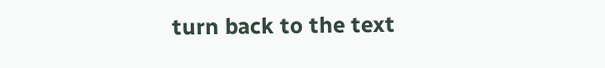turn back to the text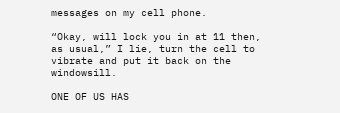messages on my cell phone.

“Okay, will lock you in at 11 then, as usual,” I lie, turn the cell to vibrate and put it back on the windowsill.

ONE OF US HAS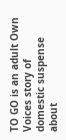TO GO is an adult Own Voices story of domestic suspense about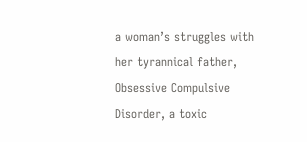a woman’s struggles with her tyrannical father, Obsessive Compulsive Disorder, a toxic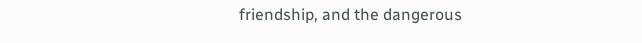friendship, and the dangerous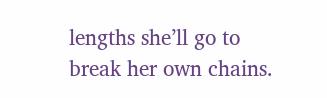lengths she’ll go to break her own chains.